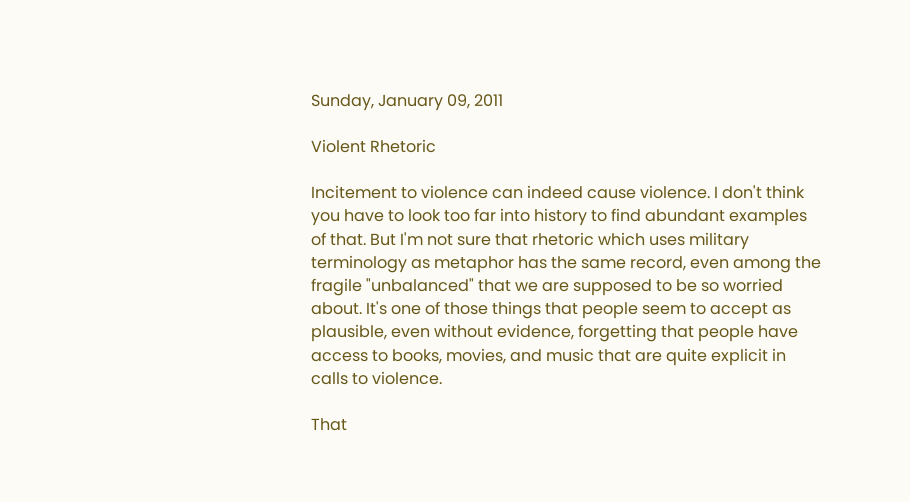Sunday, January 09, 2011

Violent Rhetoric

Incitement to violence can indeed cause violence. I don't think you have to look too far into history to find abundant examples of that. But I'm not sure that rhetoric which uses military terminology as metaphor has the same record, even among the fragile "unbalanced" that we are supposed to be so worried about. It's one of those things that people seem to accept as plausible, even without evidence, forgetting that people have access to books, movies, and music that are quite explicit in calls to violence.

That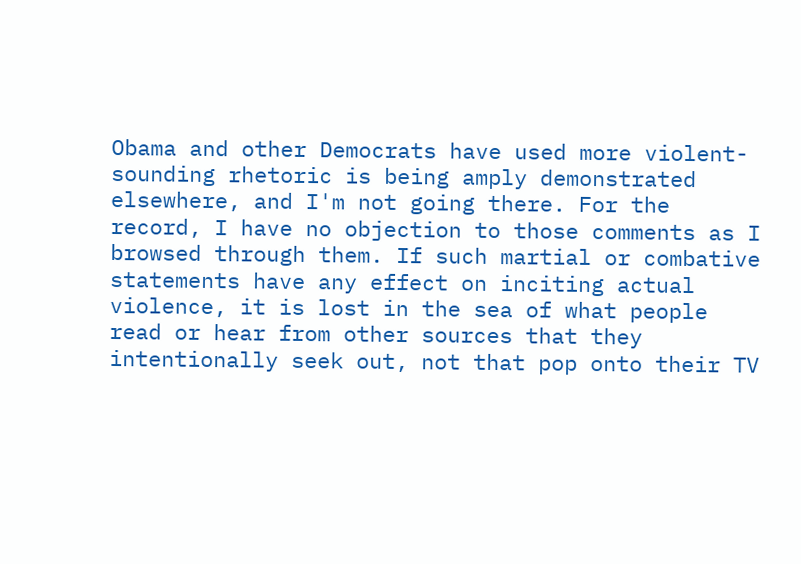Obama and other Democrats have used more violent-sounding rhetoric is being amply demonstrated elsewhere, and I'm not going there. For the record, I have no objection to those comments as I browsed through them. If such martial or combative statements have any effect on inciting actual violence, it is lost in the sea of what people read or hear from other sources that they intentionally seek out, not that pop onto their TV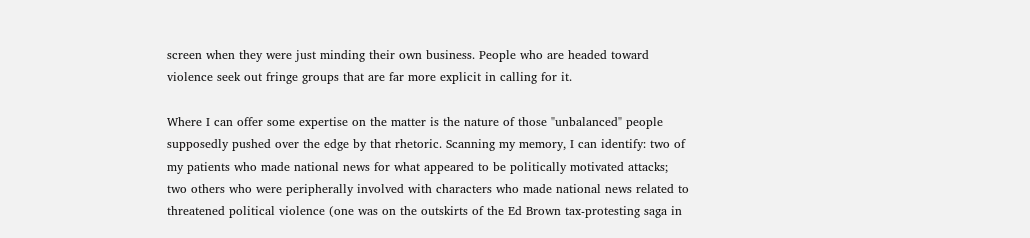screen when they were just minding their own business. People who are headed toward violence seek out fringe groups that are far more explicit in calling for it.

Where I can offer some expertise on the matter is the nature of those "unbalanced" people supposedly pushed over the edge by that rhetoric. Scanning my memory, I can identify: two of my patients who made national news for what appeared to be politically motivated attacks; two others who were peripherally involved with characters who made national news related to threatened political violence (one was on the outskirts of the Ed Brown tax-protesting saga in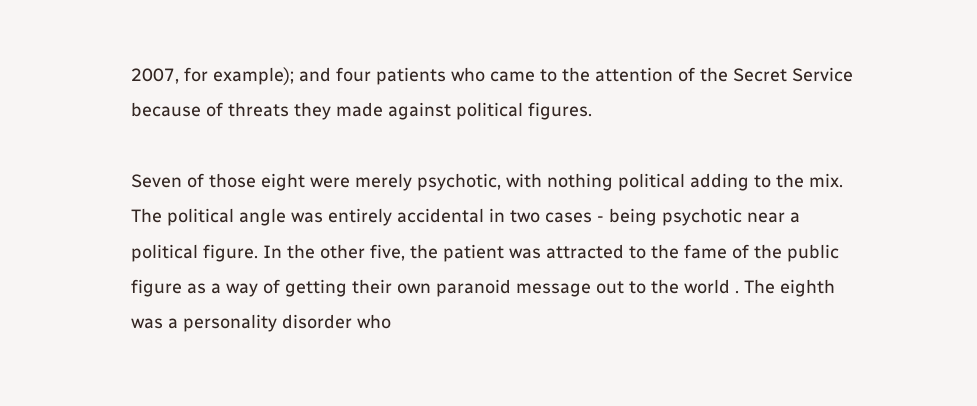2007, for example); and four patients who came to the attention of the Secret Service because of threats they made against political figures.

Seven of those eight were merely psychotic, with nothing political adding to the mix. The political angle was entirely accidental in two cases - being psychotic near a political figure. In the other five, the patient was attracted to the fame of the public figure as a way of getting their own paranoid message out to the world . The eighth was a personality disorder who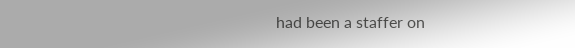had been a staffer on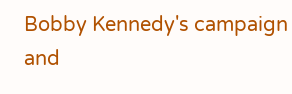Bobby Kennedy's campaign and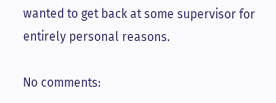wanted to get back at some supervisor for entirely personal reasons.

No comments: